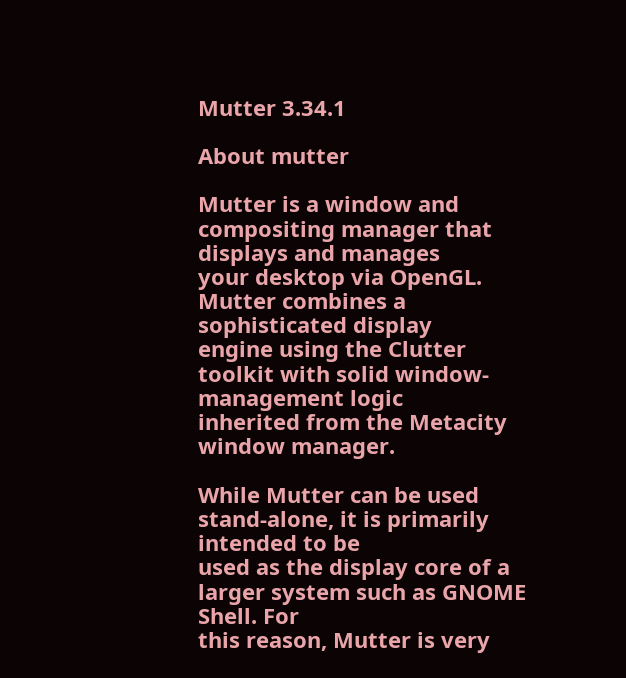Mutter 3.34.1

About mutter

Mutter is a window and compositing manager that displays and manages
your desktop via OpenGL. Mutter combines a sophisticated display
engine using the Clutter toolkit with solid window-management logic
inherited from the Metacity window manager.

While Mutter can be used stand-alone, it is primarily intended to be
used as the display core of a larger system such as GNOME Shell. For
this reason, Mutter is very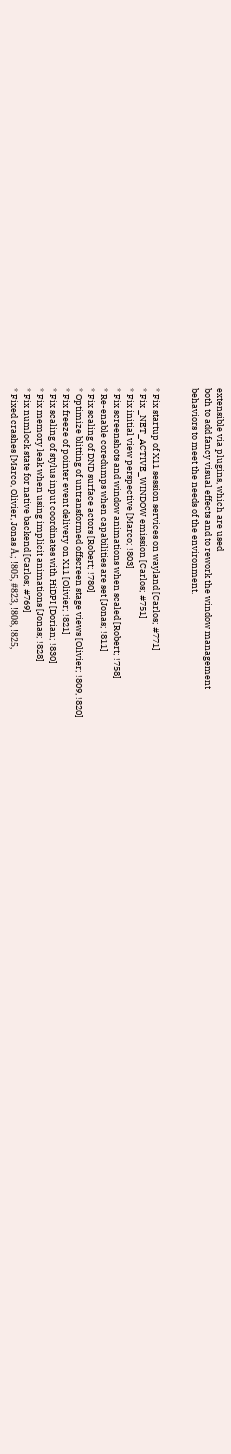extensible via plugins, which are used
both to add fancy visual effects and to rework the window management
behaviors to meet the needs of the environment.


* Fix startup of X11 session services on wayland [Carlos; #771]
* Fix _NET_ACTIVE_WINDOW emission [Carlos; #751]
* Fix initial view perspective [Marco; !803]
* Fix screenshots and window animations when scaled [Robert; !758]
* Re-enable coredumps when capabilities are set [Jonas; !811]
* Fix scaling of DND surface actors [Robert; !780]
* Optimize blitting of untransformed offscreen stage views [Olivier; !809, !820]
* Fix freeze of pointer event delivery on X11 [Olivier; !821]
* Fix scaling of stylus input coordinates with HiDPI [Dorian; !830]
* Fix memory leak when using implicit animations [Jonas; !828]
* Fix numlock state for native backend [Carlos; #769]
* Fixed crashes [Marco, Olivier, Jonas Å.; !805, #823, !808, !825,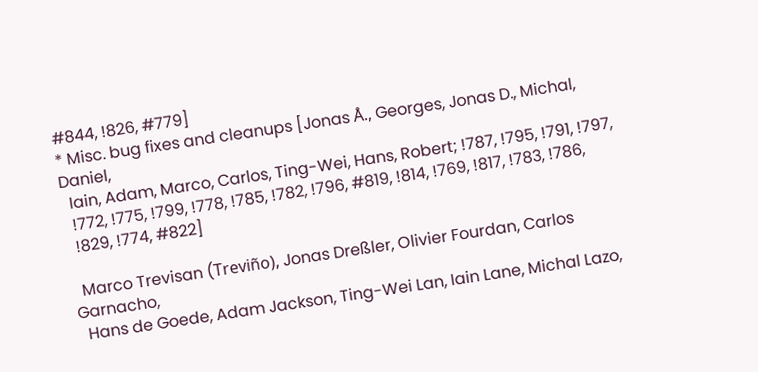#844, !826, #779]
* Misc. bug fixes and cleanups [Jonas Å., Georges, Jonas D., Michal, Daniel,
  Iain, Adam, Marco, Carlos, Ting-Wei, Hans, Robert; !787, !795, !791, !797,
  !772, !775, !799, !778, !785, !782, !796, #819, !814, !769, !817, !783, !786,
  !829, !774, #822]

  Marco Trevisan (Treviño), Jonas Dreßler, Olivier Fourdan, Carlos Garnacho,
  Hans de Goede, Adam Jackson, Ting-Wei Lan, Iain Lane, Michal Lazo,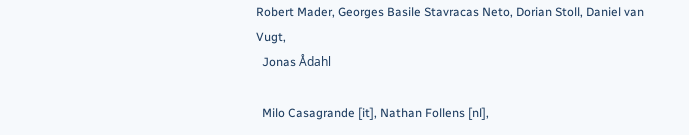Robert Mader, Georges Basile Stavracas Neto, Dorian Stoll, Daniel van Vugt,
  Jonas Ådahl

  Milo Casagrande [it], Nathan Follens [nl],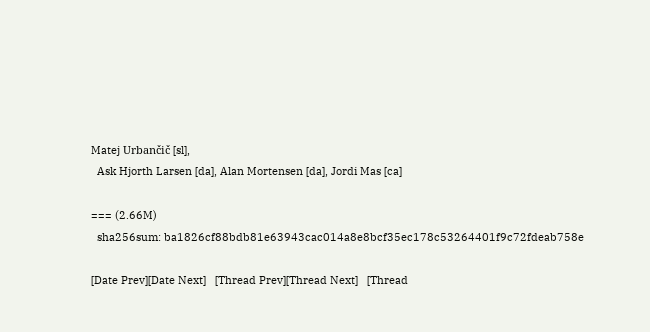Matej Urbančič [sl],
  Ask Hjorth Larsen [da], Alan Mortensen [da], Jordi Mas [ca]

=== (2.66M)
  sha256sum: ba1826cf88bdb81e63943cac014a8e8bcf35ec178c53264401f9c72fdeab758e

[Date Prev][Date Next]   [Thread Prev][Thread Next]   [Thread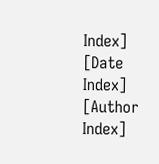Index] [Date Index] [Author Index]